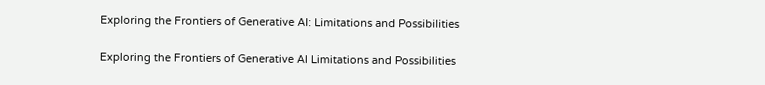Exploring the Frontiers of Generative AI: Limitations and Possibilities

Exploring the Frontiers of Generative AI Limitations and Possibilities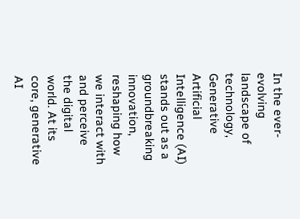In the ever-evolving landscape of technology, Generative Artificial Intelligence (AI) stands out as a groundbreaking innovation, reshaping how we interact with and perceive the digital world. At its core, generative AI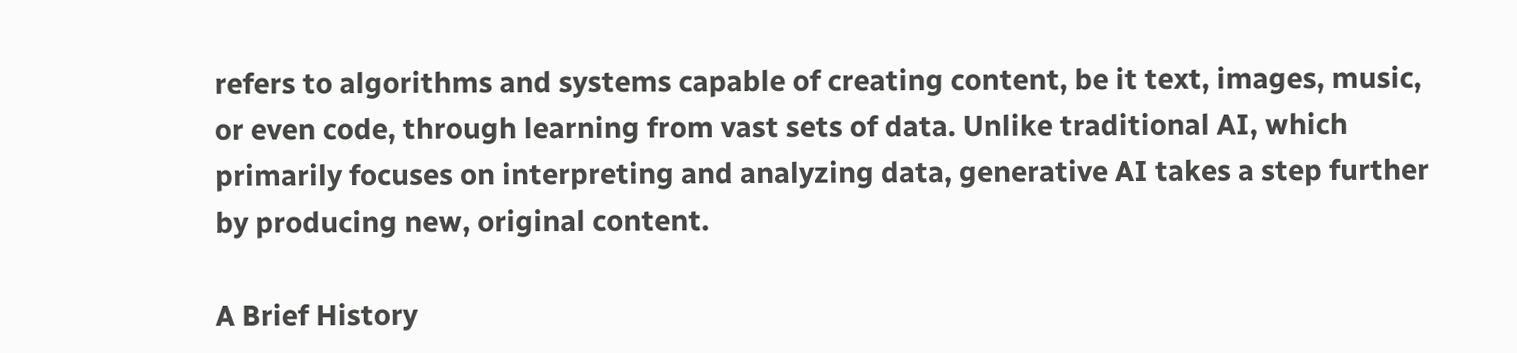refers to algorithms and systems capable of creating content, be it text, images, music, or even code, through learning from vast sets of data. Unlike traditional AI, which primarily focuses on interpreting and analyzing data, generative AI takes a step further by producing new, original content.

A Brief History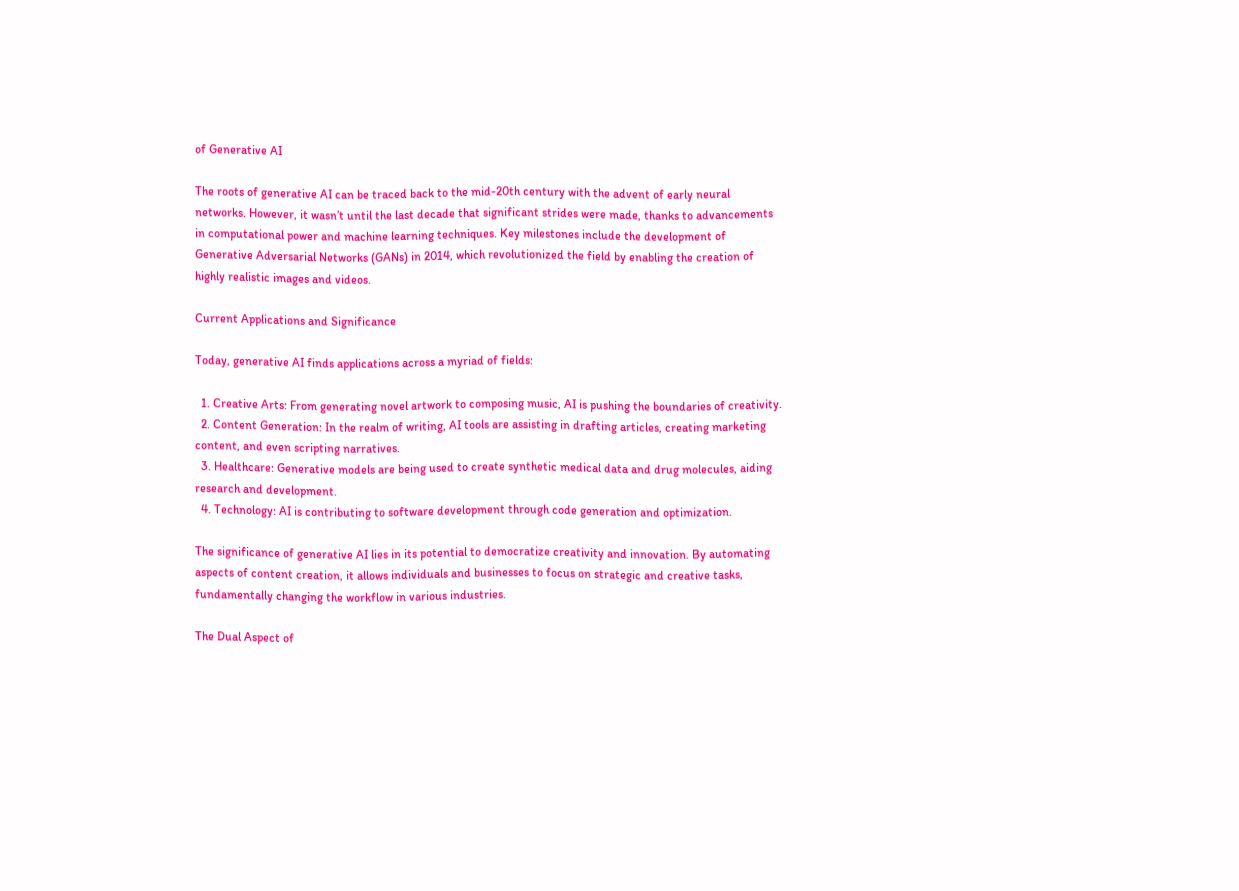of Generative AI

The roots of generative AI can be traced back to the mid-20th century with the advent of early neural networks. However, it wasn’t until the last decade that significant strides were made, thanks to advancements in computational power and machine learning techniques. Key milestones include the development of Generative Adversarial Networks (GANs) in 2014, which revolutionized the field by enabling the creation of highly realistic images and videos.

Current Applications and Significance

Today, generative AI finds applications across a myriad of fields:

  1. Creative Arts: From generating novel artwork to composing music, AI is pushing the boundaries of creativity.
  2. Content Generation: In the realm of writing, AI tools are assisting in drafting articles, creating marketing content, and even scripting narratives.
  3. Healthcare: Generative models are being used to create synthetic medical data and drug molecules, aiding research and development.
  4. Technology: AI is contributing to software development through code generation and optimization.

The significance of generative AI lies in its potential to democratize creativity and innovation. By automating aspects of content creation, it allows individuals and businesses to focus on strategic and creative tasks, fundamentally changing the workflow in various industries.

The Dual Aspect of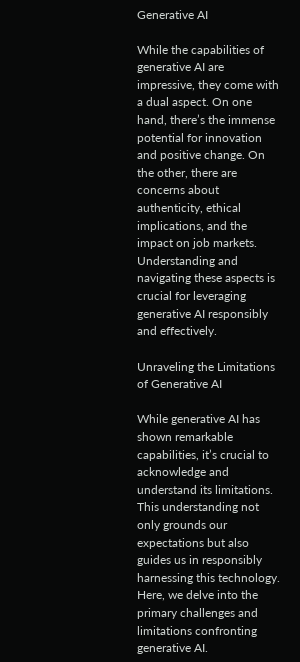Generative AI

While the capabilities of generative AI are impressive, they come with a dual aspect. On one hand, there’s the immense potential for innovation and positive change. On the other, there are concerns about authenticity, ethical implications, and the impact on job markets. Understanding and navigating these aspects is crucial for leveraging generative AI responsibly and effectively.

Unraveling the Limitations of Generative AI

While generative AI has shown remarkable capabilities, it’s crucial to acknowledge and understand its limitations. This understanding not only grounds our expectations but also guides us in responsibly harnessing this technology. Here, we delve into the primary challenges and limitations confronting generative AI.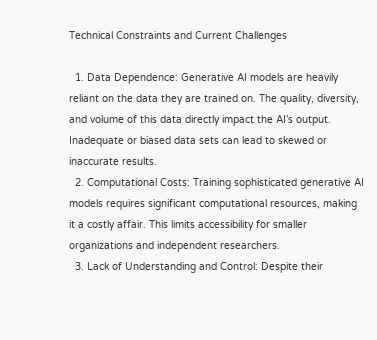Technical Constraints and Current Challenges

  1. Data Dependence: Generative AI models are heavily reliant on the data they are trained on. The quality, diversity, and volume of this data directly impact the AI’s output. Inadequate or biased data sets can lead to skewed or inaccurate results.
  2. Computational Costs: Training sophisticated generative AI models requires significant computational resources, making it a costly affair. This limits accessibility for smaller organizations and independent researchers.
  3. Lack of Understanding and Control: Despite their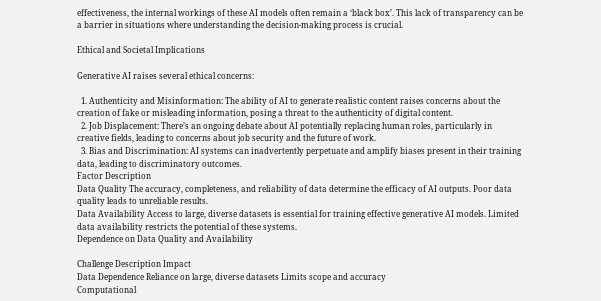effectiveness, the internal workings of these AI models often remain a ‘black box’. This lack of transparency can be a barrier in situations where understanding the decision-making process is crucial.

Ethical and Societal Implications

Generative AI raises several ethical concerns:

  1. Authenticity and Misinformation: The ability of AI to generate realistic content raises concerns about the creation of fake or misleading information, posing a threat to the authenticity of digital content.
  2. Job Displacement: There’s an ongoing debate about AI potentially replacing human roles, particularly in creative fields, leading to concerns about job security and the future of work.
  3. Bias and Discrimination: AI systems can inadvertently perpetuate and amplify biases present in their training data, leading to discriminatory outcomes.
Factor Description
Data Quality The accuracy, completeness, and reliability of data determine the efficacy of AI outputs. Poor data quality leads to unreliable results.
Data Availability Access to large, diverse datasets is essential for training effective generative AI models. Limited data availability restricts the potential of these systems.
Dependence on Data Quality and Availability

Challenge Description Impact
Data Dependence Reliance on large, diverse datasets Limits scope and accuracy
Computational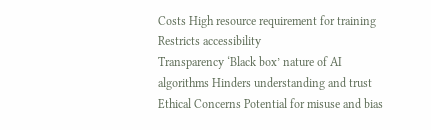Costs High resource requirement for training Restricts accessibility
Transparency ‘Black box’ nature of AI algorithms Hinders understanding and trust
Ethical Concerns Potential for misuse and bias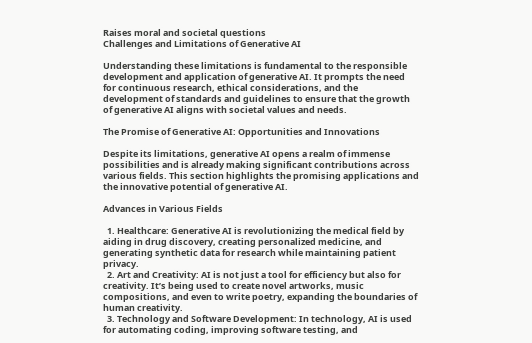Raises moral and societal questions
Challenges and Limitations of Generative AI

Understanding these limitations is fundamental to the responsible development and application of generative AI. It prompts the need for continuous research, ethical considerations, and the development of standards and guidelines to ensure that the growth of generative AI aligns with societal values and needs.

The Promise of Generative AI: Opportunities and Innovations

Despite its limitations, generative AI opens a realm of immense possibilities and is already making significant contributions across various fields. This section highlights the promising applications and the innovative potential of generative AI.

Advances in Various Fields

  1. Healthcare: Generative AI is revolutionizing the medical field by aiding in drug discovery, creating personalized medicine, and generating synthetic data for research while maintaining patient privacy.
  2. Art and Creativity: AI is not just a tool for efficiency but also for creativity. It’s being used to create novel artworks, music compositions, and even to write poetry, expanding the boundaries of human creativity.
  3. Technology and Software Development: In technology, AI is used for automating coding, improving software testing, and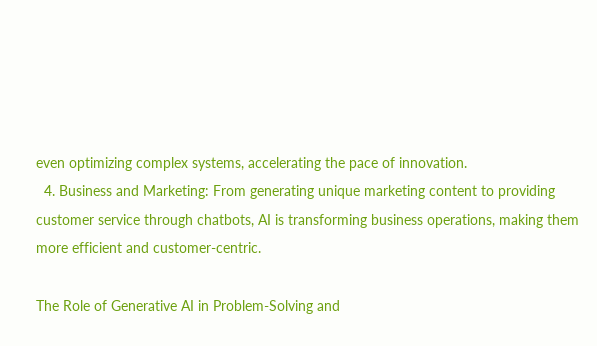even optimizing complex systems, accelerating the pace of innovation.
  4. Business and Marketing: From generating unique marketing content to providing customer service through chatbots, AI is transforming business operations, making them more efficient and customer-centric.

The Role of Generative AI in Problem-Solving and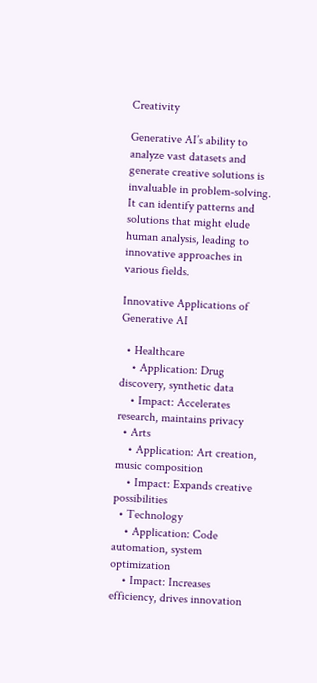Creativity

Generative AI’s ability to analyze vast datasets and generate creative solutions is invaluable in problem-solving. It can identify patterns and solutions that might elude human analysis, leading to innovative approaches in various fields.

Innovative Applications of Generative AI

  • Healthcare
    • Application: Drug discovery, synthetic data
    • Impact: Accelerates research, maintains privacy
  • Arts
    • Application: Art creation, music composition
    • Impact: Expands creative possibilities
  • Technology
    • Application: Code automation, system optimization
    • Impact: Increases efficiency, drives innovation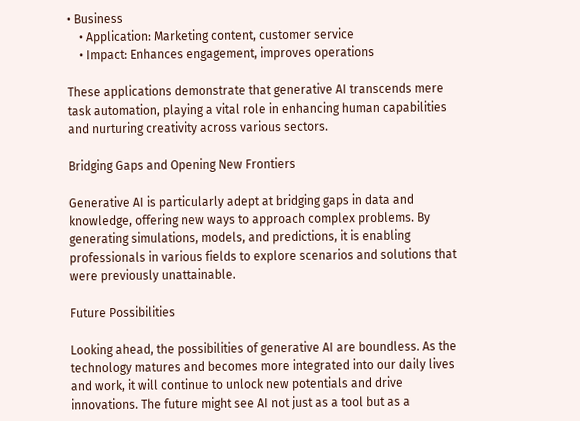• Business
    • Application: Marketing content, customer service
    • Impact: Enhances engagement, improves operations

These applications demonstrate that generative AI transcends mere task automation, playing a vital role in enhancing human capabilities and nurturing creativity across various sectors.

Bridging Gaps and Opening New Frontiers

Generative AI is particularly adept at bridging gaps in data and knowledge, offering new ways to approach complex problems. By generating simulations, models, and predictions, it is enabling professionals in various fields to explore scenarios and solutions that were previously unattainable.

Future Possibilities

Looking ahead, the possibilities of generative AI are boundless. As the technology matures and becomes more integrated into our daily lives and work, it will continue to unlock new potentials and drive innovations. The future might see AI not just as a tool but as a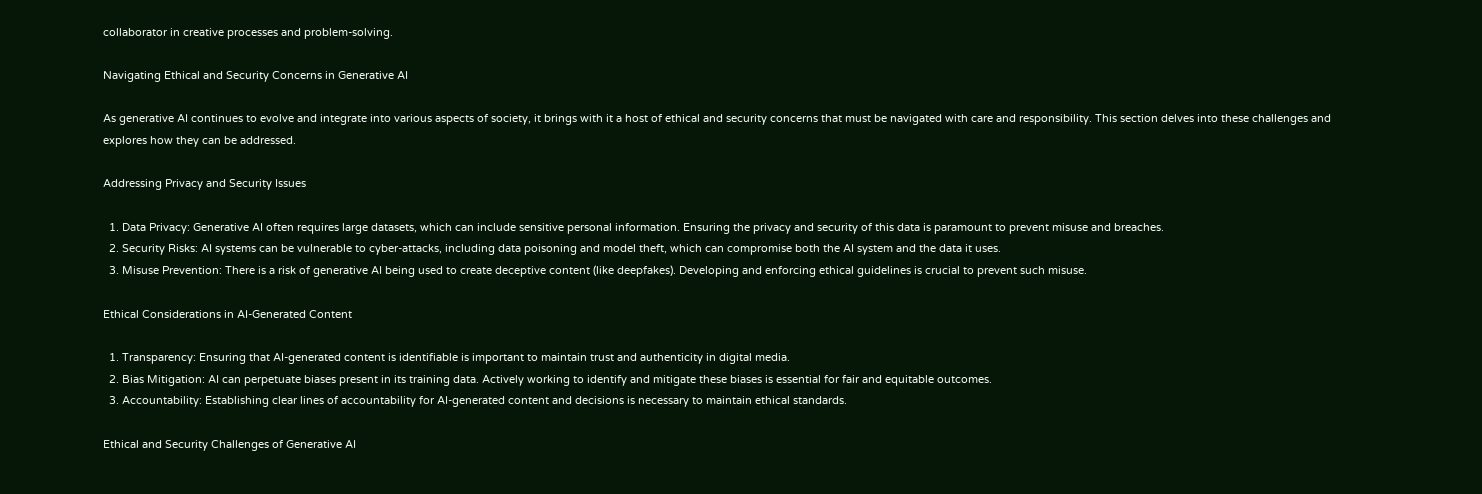collaborator in creative processes and problem-solving.

Navigating Ethical and Security Concerns in Generative AI

As generative AI continues to evolve and integrate into various aspects of society, it brings with it a host of ethical and security concerns that must be navigated with care and responsibility. This section delves into these challenges and explores how they can be addressed.

Addressing Privacy and Security Issues

  1. Data Privacy: Generative AI often requires large datasets, which can include sensitive personal information. Ensuring the privacy and security of this data is paramount to prevent misuse and breaches.
  2. Security Risks: AI systems can be vulnerable to cyber-attacks, including data poisoning and model theft, which can compromise both the AI system and the data it uses.
  3. Misuse Prevention: There is a risk of generative AI being used to create deceptive content (like deepfakes). Developing and enforcing ethical guidelines is crucial to prevent such misuse.

Ethical Considerations in AI-Generated Content

  1. Transparency: Ensuring that AI-generated content is identifiable is important to maintain trust and authenticity in digital media.
  2. Bias Mitigation: AI can perpetuate biases present in its training data. Actively working to identify and mitigate these biases is essential for fair and equitable outcomes.
  3. Accountability: Establishing clear lines of accountability for AI-generated content and decisions is necessary to maintain ethical standards.

Ethical and Security Challenges of Generative AI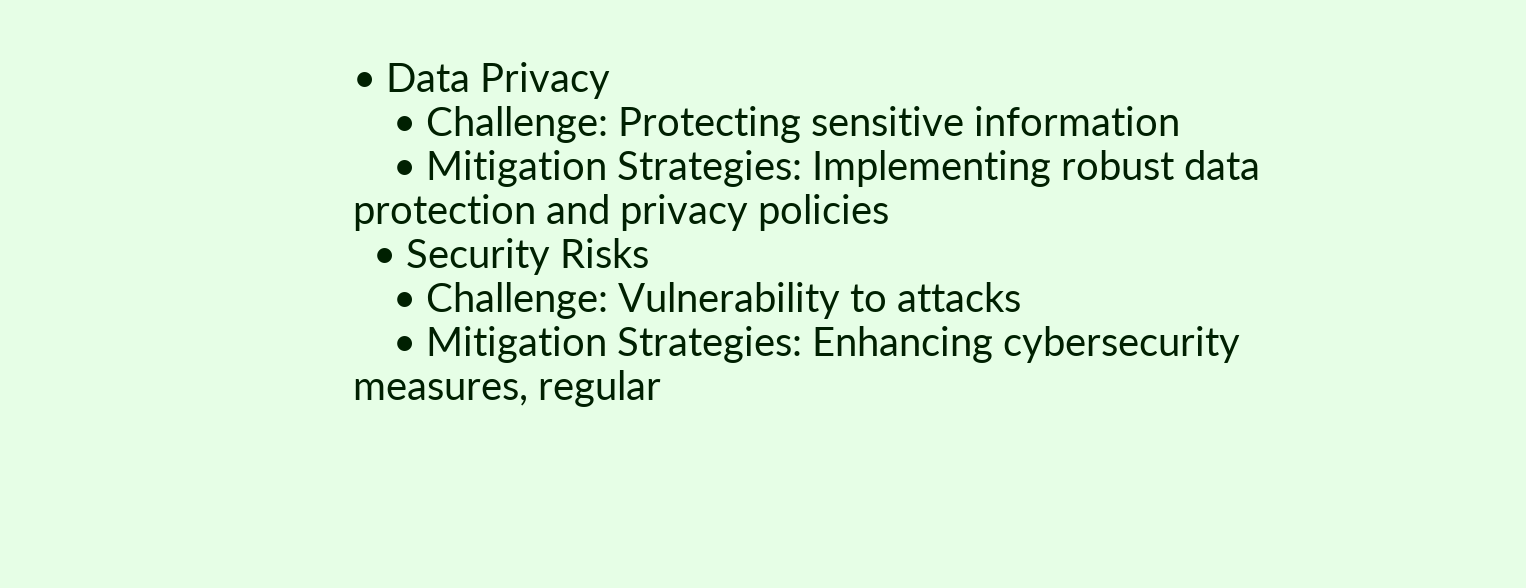• Data Privacy
    • Challenge: Protecting sensitive information
    • Mitigation Strategies: Implementing robust data protection and privacy policies
  • Security Risks
    • Challenge: Vulnerability to attacks
    • Mitigation Strategies: Enhancing cybersecurity measures, regular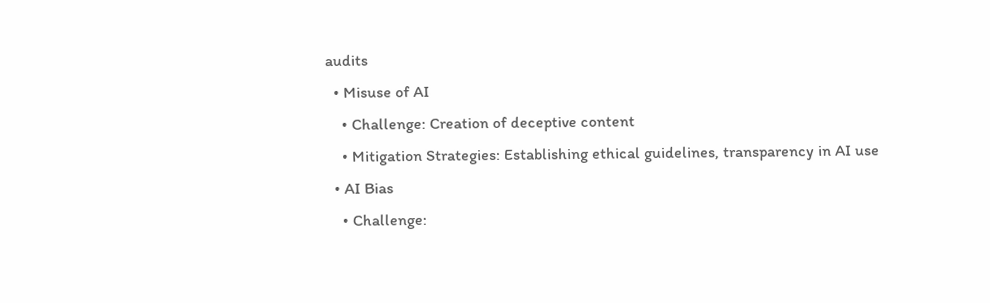audits
  • Misuse of AI
    • Challenge: Creation of deceptive content
    • Mitigation Strategies: Establishing ethical guidelines, transparency in AI use
  • AI Bias
    • Challenge: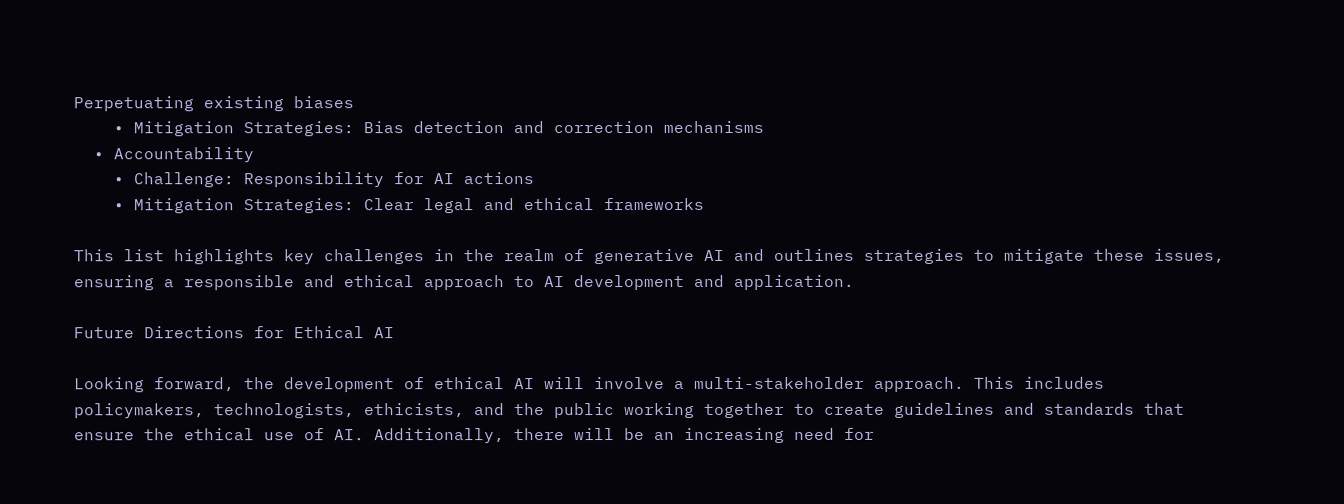Perpetuating existing biases
    • Mitigation Strategies: Bias detection and correction mechanisms
  • Accountability
    • Challenge: Responsibility for AI actions
    • Mitigation Strategies: Clear legal and ethical frameworks

This list highlights key challenges in the realm of generative AI and outlines strategies to mitigate these issues, ensuring a responsible and ethical approach to AI development and application.

Future Directions for Ethical AI

Looking forward, the development of ethical AI will involve a multi-stakeholder approach. This includes policymakers, technologists, ethicists, and the public working together to create guidelines and standards that ensure the ethical use of AI. Additionally, there will be an increasing need for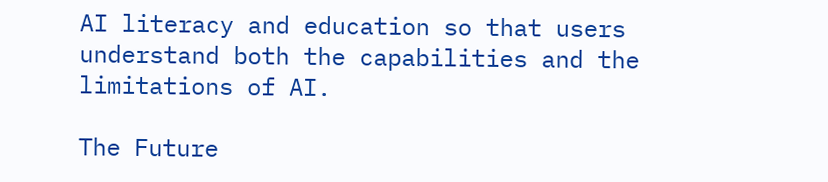AI literacy and education so that users understand both the capabilities and the limitations of AI.

The Future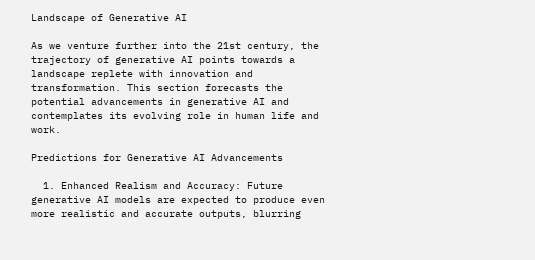Landscape of Generative AI

As we venture further into the 21st century, the trajectory of generative AI points towards a landscape replete with innovation and transformation. This section forecasts the potential advancements in generative AI and contemplates its evolving role in human life and work.

Predictions for Generative AI Advancements

  1. Enhanced Realism and Accuracy: Future generative AI models are expected to produce even more realistic and accurate outputs, blurring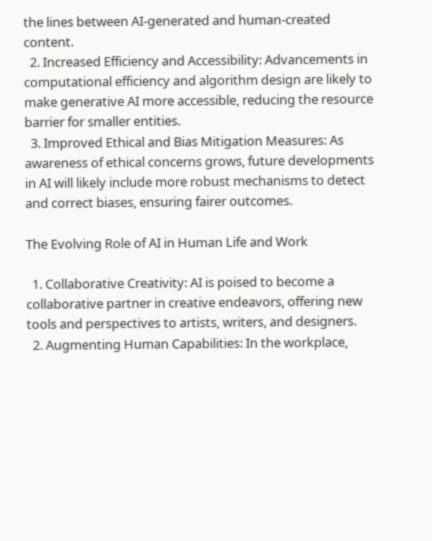the lines between AI-generated and human-created content.
  2. Increased Efficiency and Accessibility: Advancements in computational efficiency and algorithm design are likely to make generative AI more accessible, reducing the resource barrier for smaller entities.
  3. Improved Ethical and Bias Mitigation Measures: As awareness of ethical concerns grows, future developments in AI will likely include more robust mechanisms to detect and correct biases, ensuring fairer outcomes.

The Evolving Role of AI in Human Life and Work

  1. Collaborative Creativity: AI is poised to become a collaborative partner in creative endeavors, offering new tools and perspectives to artists, writers, and designers.
  2. Augmenting Human Capabilities: In the workplace,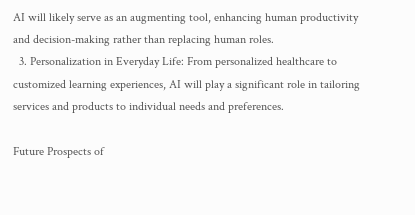AI will likely serve as an augmenting tool, enhancing human productivity and decision-making rather than replacing human roles.
  3. Personalization in Everyday Life: From personalized healthcare to customized learning experiences, AI will play a significant role in tailoring services and products to individual needs and preferences.

Future Prospects of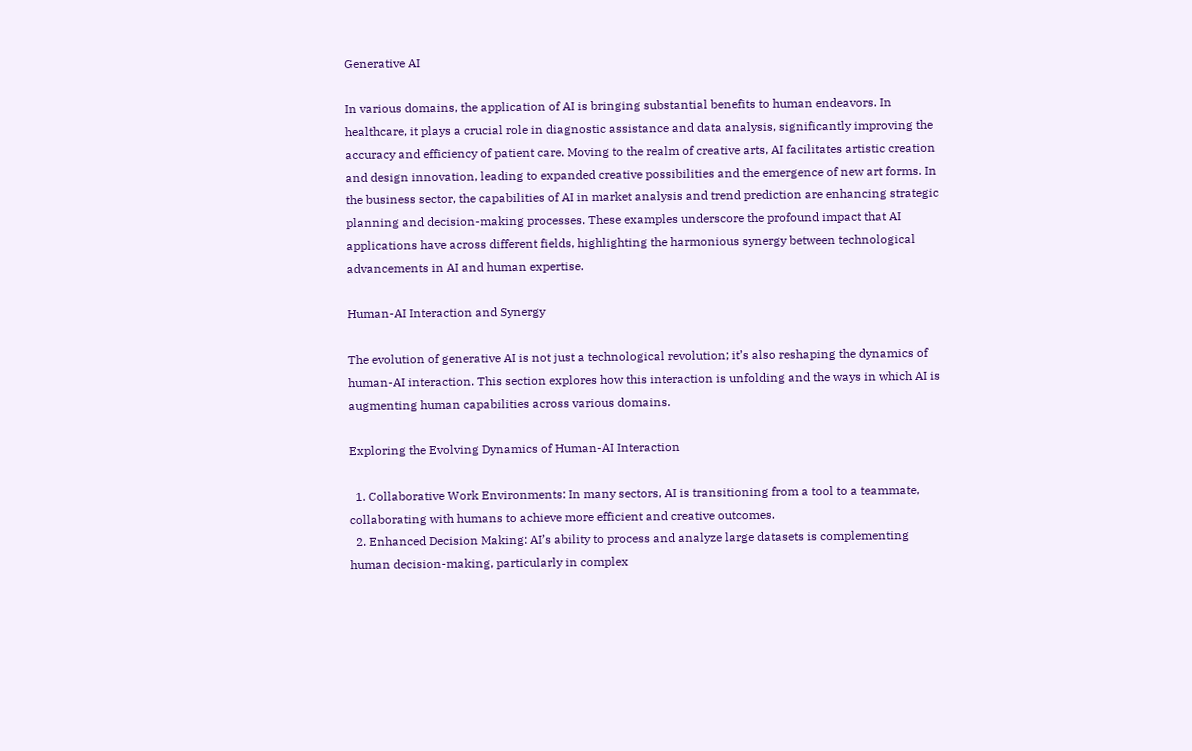Generative AI

In various domains, the application of AI is bringing substantial benefits to human endeavors. In healthcare, it plays a crucial role in diagnostic assistance and data analysis, significantly improving the accuracy and efficiency of patient care. Moving to the realm of creative arts, AI facilitates artistic creation and design innovation, leading to expanded creative possibilities and the emergence of new art forms. In the business sector, the capabilities of AI in market analysis and trend prediction are enhancing strategic planning and decision-making processes. These examples underscore the profound impact that AI applications have across different fields, highlighting the harmonious synergy between technological advancements in AI and human expertise.

Human-AI Interaction and Synergy

The evolution of generative AI is not just a technological revolution; it’s also reshaping the dynamics of human-AI interaction. This section explores how this interaction is unfolding and the ways in which AI is augmenting human capabilities across various domains.

Exploring the Evolving Dynamics of Human-AI Interaction

  1. Collaborative Work Environments: In many sectors, AI is transitioning from a tool to a teammate, collaborating with humans to achieve more efficient and creative outcomes.
  2. Enhanced Decision Making: AI’s ability to process and analyze large datasets is complementing human decision-making, particularly in complex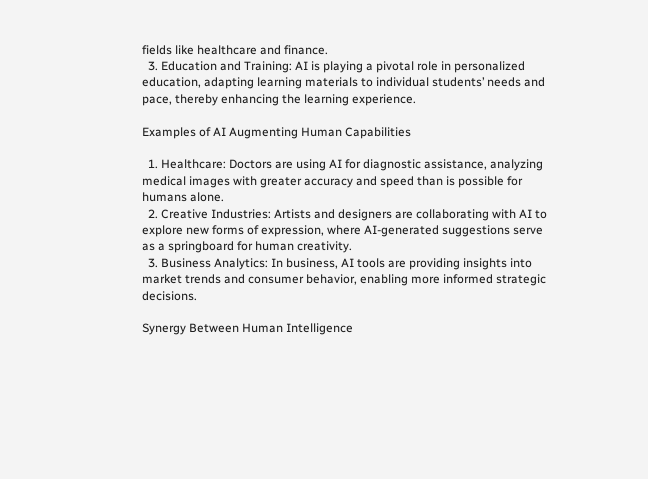fields like healthcare and finance.
  3. Education and Training: AI is playing a pivotal role in personalized education, adapting learning materials to individual students’ needs and pace, thereby enhancing the learning experience.

Examples of AI Augmenting Human Capabilities

  1. Healthcare: Doctors are using AI for diagnostic assistance, analyzing medical images with greater accuracy and speed than is possible for humans alone.
  2. Creative Industries: Artists and designers are collaborating with AI to explore new forms of expression, where AI-generated suggestions serve as a springboard for human creativity.
  3. Business Analytics: In business, AI tools are providing insights into market trends and consumer behavior, enabling more informed strategic decisions.

Synergy Between Human Intelligence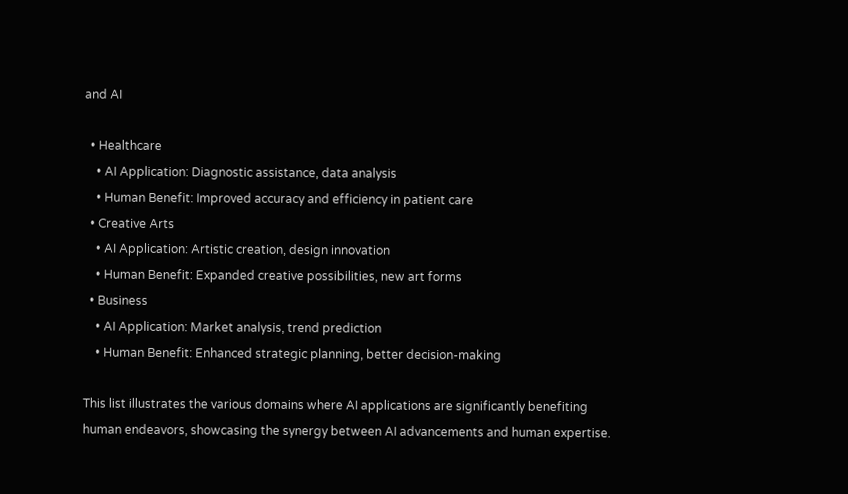and AI

  • Healthcare
    • AI Application: Diagnostic assistance, data analysis
    • Human Benefit: Improved accuracy and efficiency in patient care
  • Creative Arts
    • AI Application: Artistic creation, design innovation
    • Human Benefit: Expanded creative possibilities, new art forms
  • Business
    • AI Application: Market analysis, trend prediction
    • Human Benefit: Enhanced strategic planning, better decision-making

This list illustrates the various domains where AI applications are significantly benefiting human endeavors, showcasing the synergy between AI advancements and human expertise.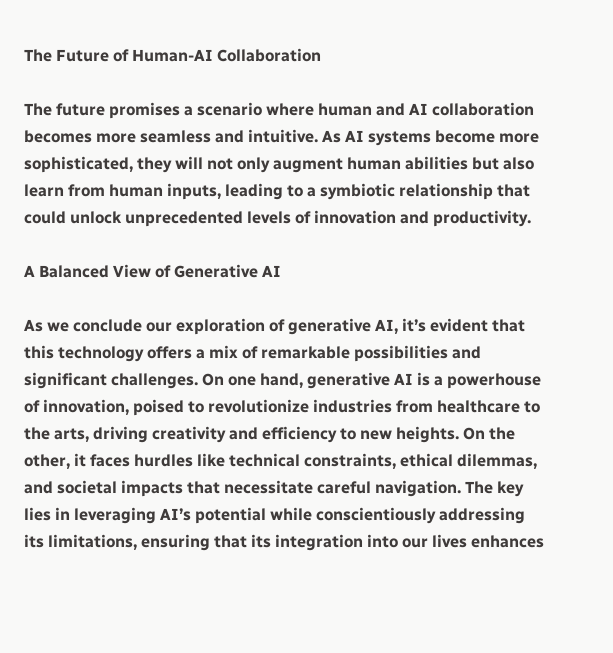The Future of Human-AI Collaboration

The future promises a scenario where human and AI collaboration becomes more seamless and intuitive. As AI systems become more sophisticated, they will not only augment human abilities but also learn from human inputs, leading to a symbiotic relationship that could unlock unprecedented levels of innovation and productivity.

A Balanced View of Generative AI

As we conclude our exploration of generative AI, it’s evident that this technology offers a mix of remarkable possibilities and significant challenges. On one hand, generative AI is a powerhouse of innovation, poised to revolutionize industries from healthcare to the arts, driving creativity and efficiency to new heights. On the other, it faces hurdles like technical constraints, ethical dilemmas, and societal impacts that necessitate careful navigation. The key lies in leveraging AI’s potential while conscientiously addressing its limitations, ensuring that its integration into our lives enhances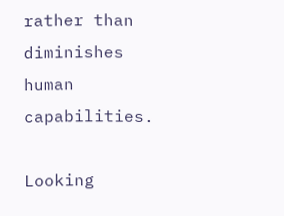rather than diminishes human capabilities.

Looking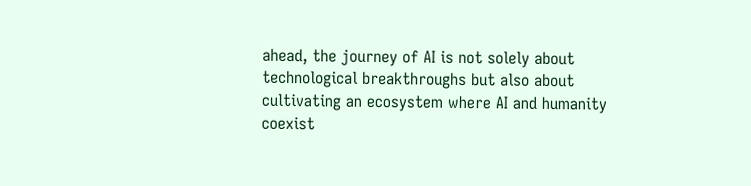ahead, the journey of AI is not solely about technological breakthroughs but also about cultivating an ecosystem where AI and humanity coexist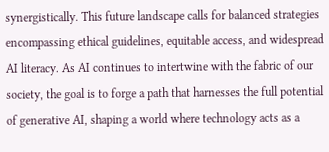synergistically. This future landscape calls for balanced strategies encompassing ethical guidelines, equitable access, and widespread AI literacy. As AI continues to intertwine with the fabric of our society, the goal is to forge a path that harnesses the full potential of generative AI, shaping a world where technology acts as a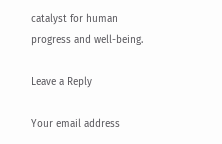catalyst for human progress and well-being.

Leave a Reply

Your email address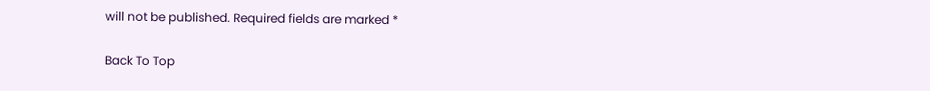will not be published. Required fields are marked *

Back To Top